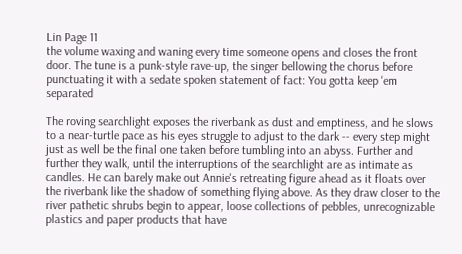Lin Page 11
the volume waxing and waning every time someone opens and closes the front door. The tune is a punk-style rave-up, the singer bellowing the chorus before punctuating it with a sedate spoken statement of fact: You gotta keep 'em separated

The roving searchlight exposes the riverbank as dust and emptiness, and he slows to a near-turtle pace as his eyes struggle to adjust to the dark -- every step might just as well be the final one taken before tumbling into an abyss. Further and further they walk, until the interruptions of the searchlight are as intimate as candles. He can barely make out Annie's retreating figure ahead as it floats over the riverbank like the shadow of something flying above. As they draw closer to the river pathetic shrubs begin to appear, loose collections of pebbles, unrecognizable plastics and paper products that have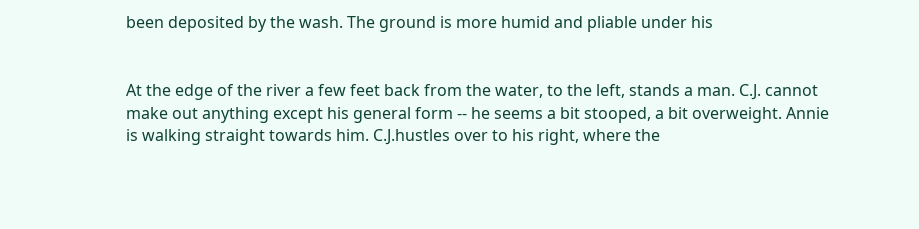been deposited by the wash. The ground is more humid and pliable under his


At the edge of the river a few feet back from the water, to the left, stands a man. C.J. cannot make out anything except his general form -- he seems a bit stooped, a bit overweight. Annie is walking straight towards him. C.J.hustles over to his right, where the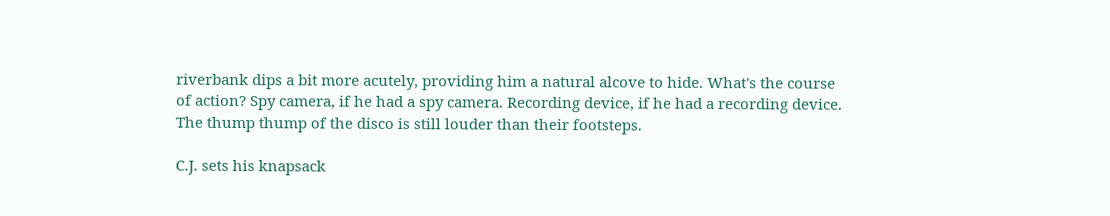riverbank dips a bit more acutely, providing him a natural alcove to hide. What's the course of action? Spy camera, if he had a spy camera. Recording device, if he had a recording device. The thump thump of the disco is still louder than their footsteps.

C.J. sets his knapsack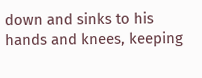down and sinks to his hands and knees, keeping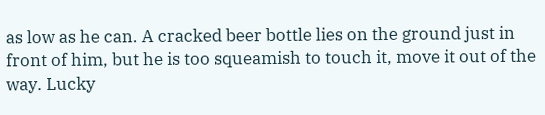as low as he can. A cracked beer bottle lies on the ground just in front of him, but he is too squeamish to touch it, move it out of the way. Lucky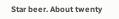Star beer. About twenty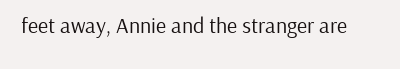feet away, Annie and the stranger are